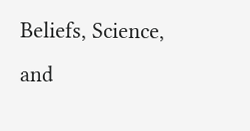Beliefs, Science, and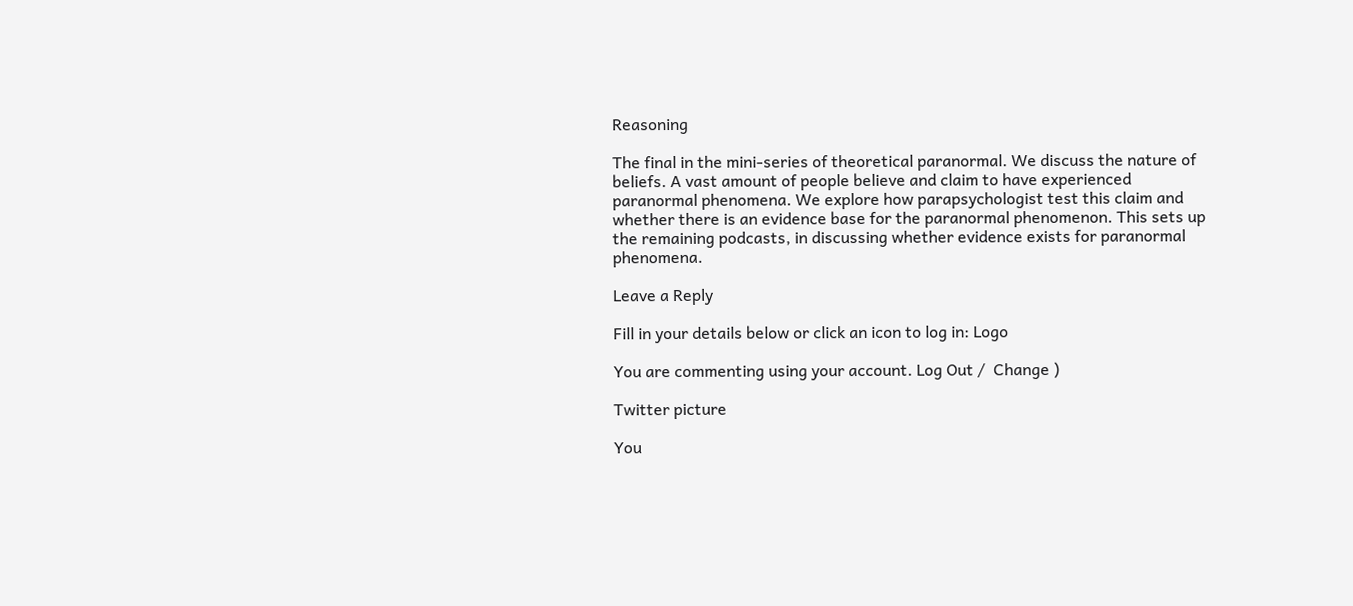Reasoning

The final in the mini-series of theoretical paranormal. We discuss the nature of beliefs. A vast amount of people believe and claim to have experienced paranormal phenomena. We explore how parapsychologist test this claim and whether there is an evidence base for the paranormal phenomenon. This sets up the remaining podcasts, in discussing whether evidence exists for paranormal phenomena.

Leave a Reply

Fill in your details below or click an icon to log in: Logo

You are commenting using your account. Log Out /  Change )

Twitter picture

You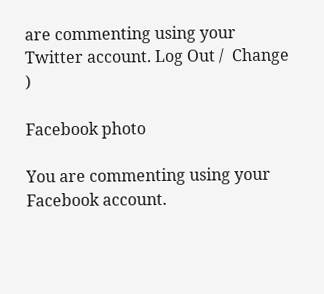are commenting using your Twitter account. Log Out /  Change )

Facebook photo

You are commenting using your Facebook account.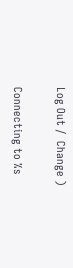Log Out /  Change )

Connecting to %s